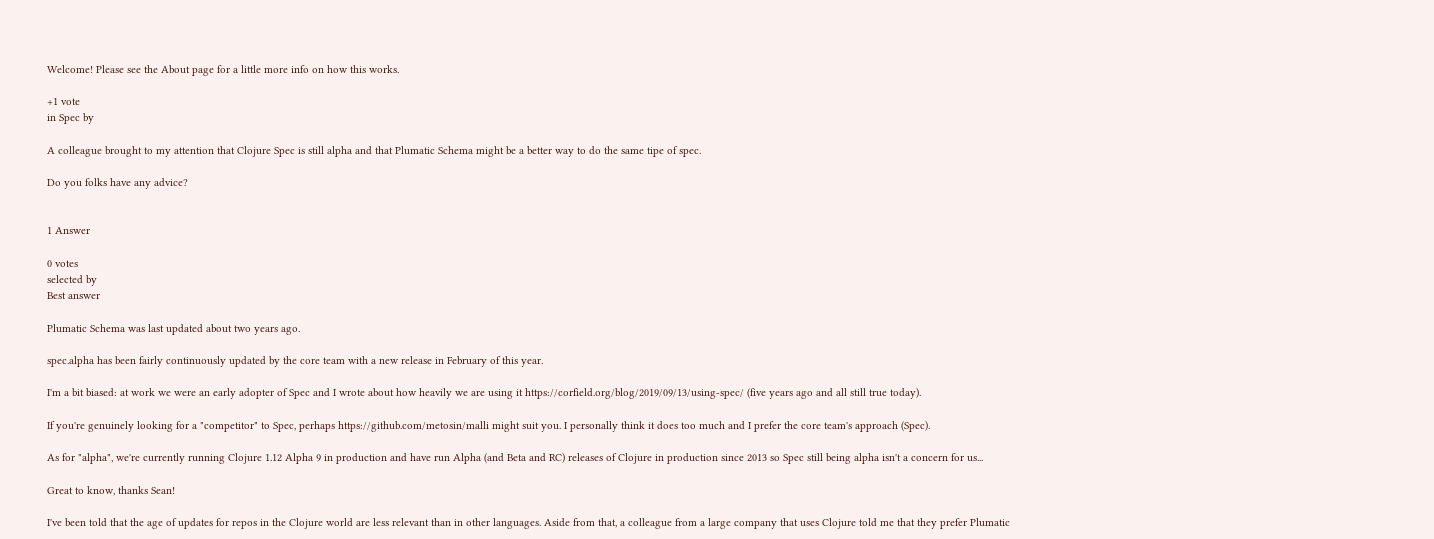Welcome! Please see the About page for a little more info on how this works.

+1 vote
in Spec by

A colleague brought to my attention that Clojure Spec is still alpha and that Plumatic Schema might be a better way to do the same tipe of spec.

Do you folks have any advice?


1 Answer

0 votes
selected by
Best answer

Plumatic Schema was last updated about two years ago.

spec.alpha has been fairly continuously updated by the core team with a new release in February of this year.

I'm a bit biased: at work we were an early adopter of Spec and I wrote about how heavily we are using it https://corfield.org/blog/2019/09/13/using-spec/ (five years ago and all still true today).

If you're genuinely looking for a "competitor" to Spec, perhaps https://github.com/metosin/malli might suit you. I personally think it does too much and I prefer the core team's approach (Spec).

As for "alpha", we're currently running Clojure 1.12 Alpha 9 in production and have run Alpha (and Beta and RC) releases of Clojure in production since 2013 so Spec still being alpha isn't a concern for us...

Great to know, thanks Sean!

I've been told that the age of updates for repos in the Clojure world are less relevant than in other languages. Aside from that, a colleague from a large company that uses Clojure told me that they prefer Plumatic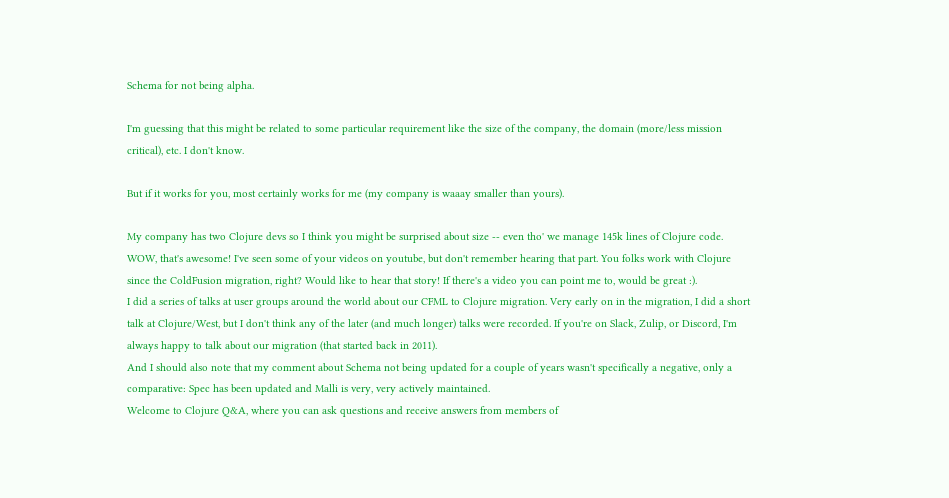Schema for not being alpha.

I'm guessing that this might be related to some particular requirement like the size of the company, the domain (more/less mission critical), etc. I don't know.

But if it works for you, most certainly works for me (my company is waaay smaller than yours).

My company has two Clojure devs so I think you might be surprised about size -- even tho' we manage 145k lines of Clojure code.
WOW, that's awesome! I've seen some of your videos on youtube, but don't remember hearing that part. You folks work with Clojure since the ColdFusion migration, right? Would like to hear that story! If there's a video you can point me to, would be great :).
I did a series of talks at user groups around the world about our CFML to Clojure migration. Very early on in the migration, I did a short talk at Clojure/West, but I don't think any of the later (and much longer) talks were recorded. If you're on Slack, Zulip, or Discord, I'm always happy to talk about our migration (that started back in 2011).
And I should also note that my comment about Schema not being updated for a couple of years wasn't specifically a negative, only a comparative: Spec has been updated and Malli is very, very actively maintained.
Welcome to Clojure Q&A, where you can ask questions and receive answers from members of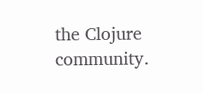the Clojure community.